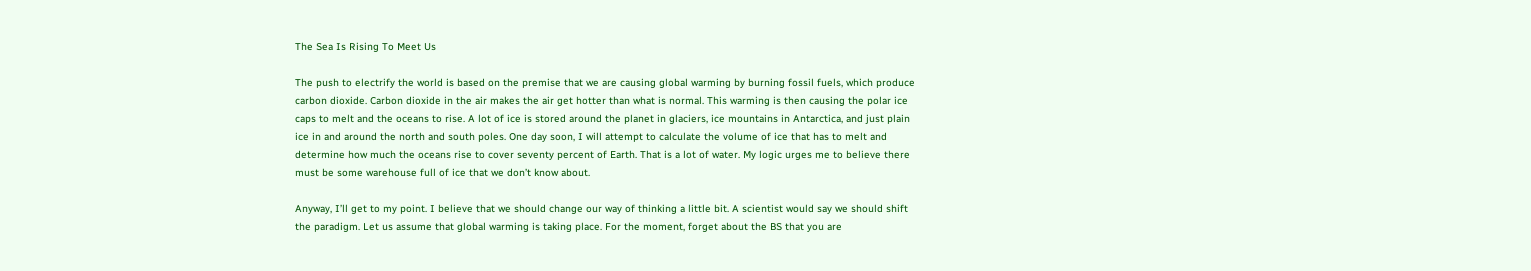The Sea Is Rising To Meet Us

The push to electrify the world is based on the premise that we are causing global warming by burning fossil fuels, which produce carbon dioxide. Carbon dioxide in the air makes the air get hotter than what is normal. This warming is then causing the polar ice caps to melt and the oceans to rise. A lot of ice is stored around the planet in glaciers, ice mountains in Antarctica, and just plain ice in and around the north and south poles. One day soon, I will attempt to calculate the volume of ice that has to melt and determine how much the oceans rise to cover seventy percent of Earth. That is a lot of water. My logic urges me to believe there must be some warehouse full of ice that we don’t know about.

Anyway, I’ll get to my point. I believe that we should change our way of thinking a little bit. A scientist would say we should shift the paradigm. Let us assume that global warming is taking place. For the moment, forget about the BS that you are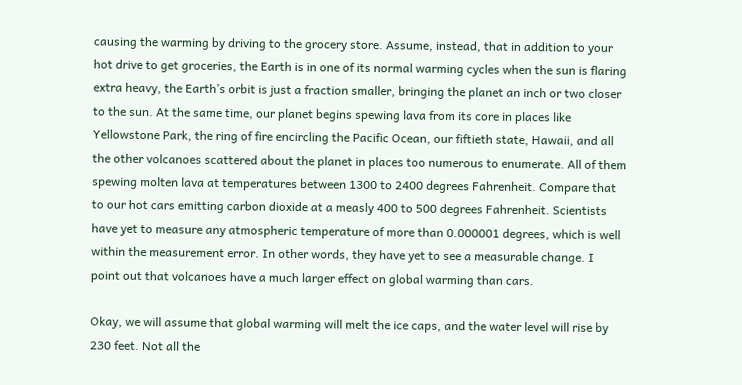causing the warming by driving to the grocery store. Assume, instead, that in addition to your hot drive to get groceries, the Earth is in one of its normal warming cycles when the sun is flaring extra heavy, the Earth’s orbit is just a fraction smaller, bringing the planet an inch or two closer to the sun. At the same time, our planet begins spewing lava from its core in places like Yellowstone Park, the ring of fire encircling the Pacific Ocean, our fiftieth state, Hawaii, and all the other volcanoes scattered about the planet in places too numerous to enumerate. All of them spewing molten lava at temperatures between 1300 to 2400 degrees Fahrenheit. Compare that to our hot cars emitting carbon dioxide at a measly 400 to 500 degrees Fahrenheit. Scientists have yet to measure any atmospheric temperature of more than 0.000001 degrees, which is well within the measurement error. In other words, they have yet to see a measurable change. I point out that volcanoes have a much larger effect on global warming than cars.

Okay, we will assume that global warming will melt the ice caps, and the water level will rise by 230 feet. Not all the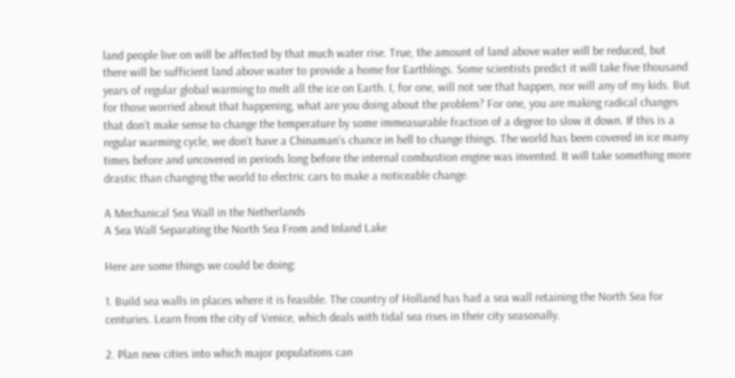land people live on will be affected by that much water rise. True, the amount of land above water will be reduced, but there will be sufficient land above water to provide a home for Earthlings. Some scientists predict it will take five thousand years of regular global warming to melt all the ice on Earth. I, for one, will not see that happen, nor will any of my kids. But for those worried about that happening, what are you doing about the problem? For one, you are making radical changes that don’t make sense to change the temperature by some immeasurable fraction of a degree to slow it down. If this is a regular warming cycle, we don’t have a Chinaman’s chance in hell to change things. The world has been covered in ice many times before and uncovered in periods long before the internal combustion engine was invented. It will take something more drastic than changing the world to electric cars to make a noticeable change.

A Mechanical Sea Wall in the Netherlands
A Sea Wall Separating the North Sea From and Inland Lake

Here are some things we could be doing:

1. Build sea walls in places where it is feasible. The country of Holland has had a sea wall retaining the North Sea for centuries. Learn from the city of Venice, which deals with tidal sea rises in their city seasonally.

2. Plan new cities into which major populations can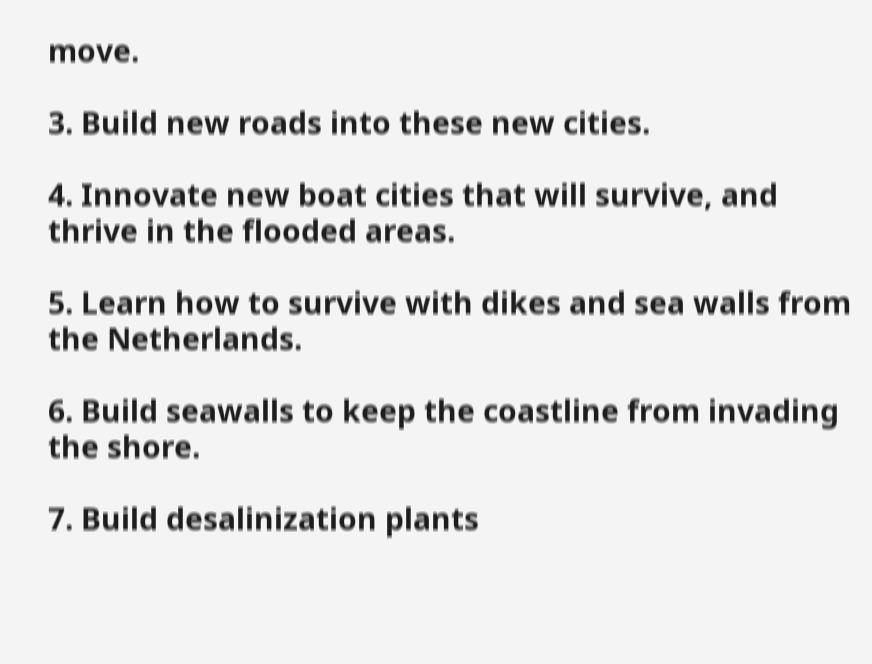move.

3. Build new roads into these new cities.

4. Innovate new boat cities that will survive, and thrive in the flooded areas.

5. Learn how to survive with dikes and sea walls from the Netherlands.

6. Build seawalls to keep the coastline from invading the shore.

7. Build desalinization plants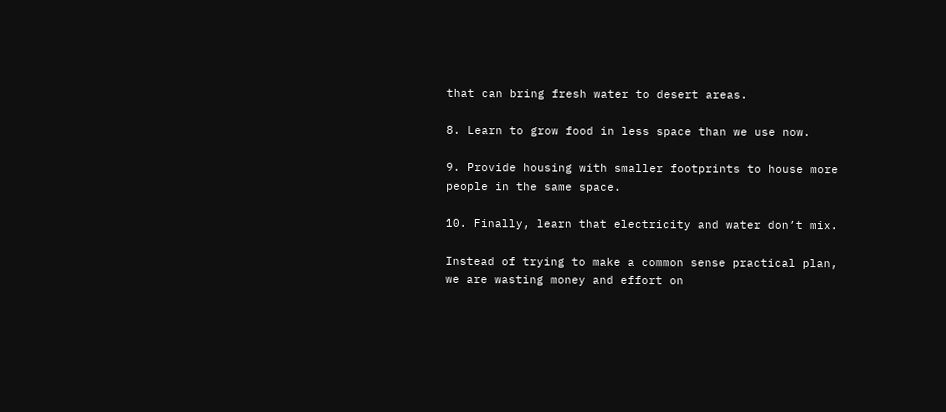that can bring fresh water to desert areas.

8. Learn to grow food in less space than we use now.

9. Provide housing with smaller footprints to house more people in the same space.

10. Finally, learn that electricity and water don’t mix.

Instead of trying to make a common sense practical plan, we are wasting money and effort on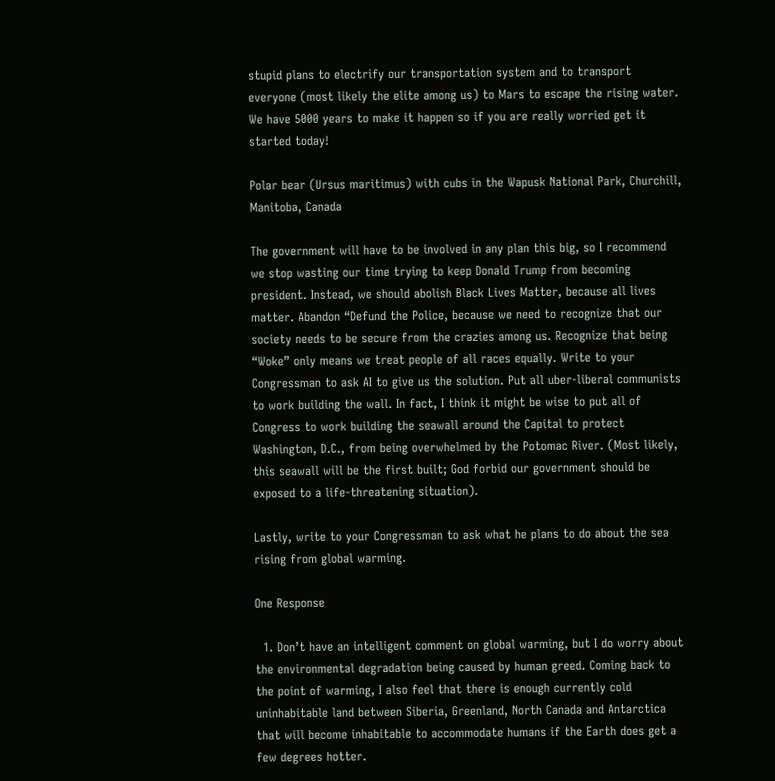stupid plans to electrify our transportation system and to transport everyone (most likely the elite among us) to Mars to escape the rising water. We have 5000 years to make it happen so if you are really worried get it started today!

Polar bear (Ursus maritimus) with cubs in the Wapusk National Park, Churchill, Manitoba, Canada

The government will have to be involved in any plan this big, so I recommend we stop wasting our time trying to keep Donald Trump from becoming president. Instead, we should abolish Black Lives Matter, because all lives matter. Abandon “Defund the Police, because we need to recognize that our society needs to be secure from the crazies among us. Recognize that being “Woke” only means we treat people of all races equally. Write to your Congressman to ask AI to give us the solution. Put all uber-liberal communists to work building the wall. In fact, I think it might be wise to put all of Congress to work building the seawall around the Capital to protect Washington, D.C., from being overwhelmed by the Potomac River. (Most likely, this seawall will be the first built; God forbid our government should be exposed to a life-threatening situation).

Lastly, write to your Congressman to ask what he plans to do about the sea rising from global warming.

One Response

  1. Don’t have an intelligent comment on global warming, but I do worry about the environmental degradation being caused by human greed. Coming back to the point of warming, I also feel that there is enough currently cold uninhabitable land between Siberia, Greenland, North Canada and Antarctica that will become inhabitable to accommodate humans if the Earth does get a few degrees hotter.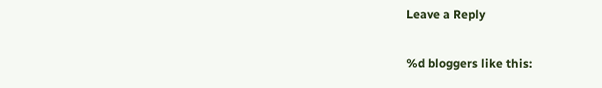Leave a Reply

%d bloggers like this: